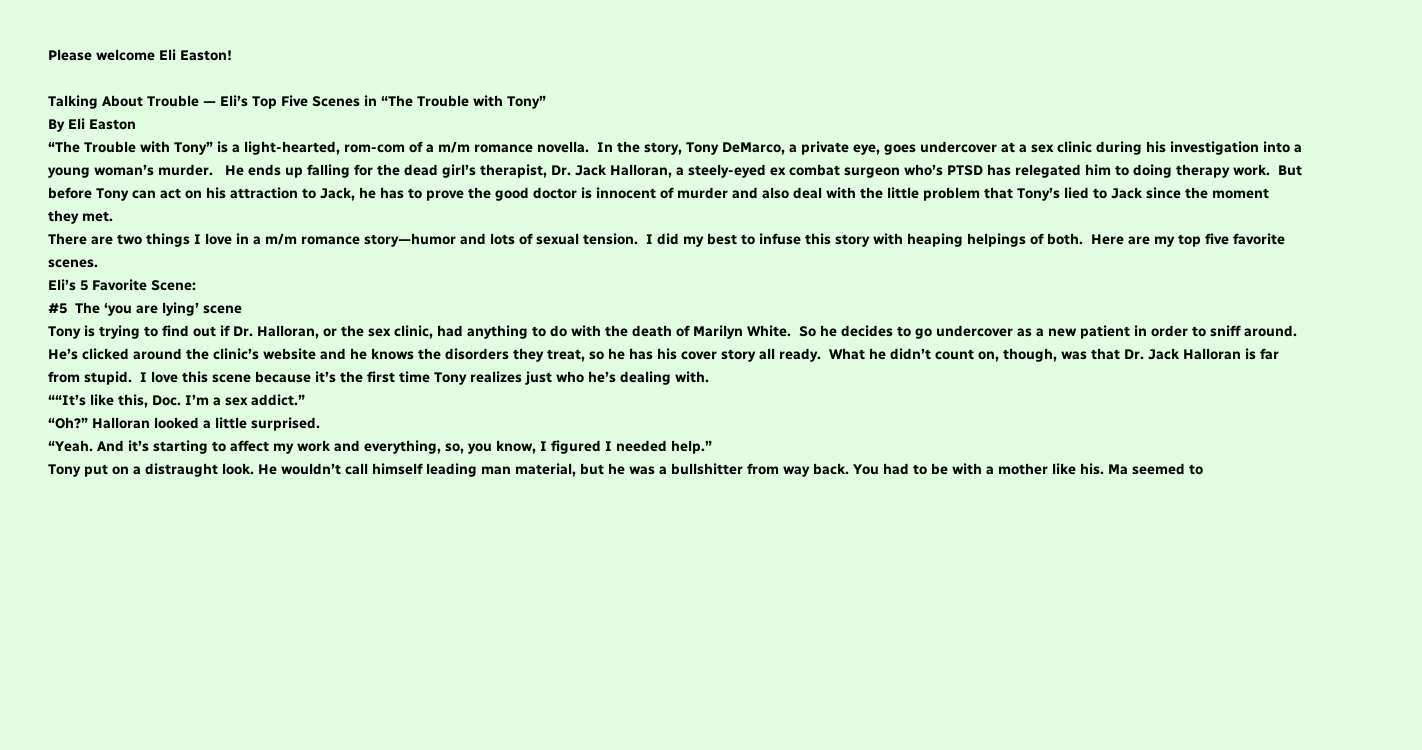Please welcome Eli Easton!

Talking About Trouble — Eli’s Top Five Scenes in “The Trouble with Tony”
By Eli Easton
“The Trouble with Tony” is a light-hearted, rom-com of a m/m romance novella.  In the story, Tony DeMarco, a private eye, goes undercover at a sex clinic during his investigation into a young woman’s murder.   He ends up falling for the dead girl’s therapist, Dr. Jack Halloran, a steely-eyed ex combat surgeon who’s PTSD has relegated him to doing therapy work.  But before Tony can act on his attraction to Jack, he has to prove the good doctor is innocent of murder and also deal with the little problem that Tony’s lied to Jack since the moment they met.
There are two things I love in a m/m romance story—humor and lots of sexual tension.  I did my best to infuse this story with heaping helpings of both.  Here are my top five favorite scenes.
Eli’s 5 Favorite Scene:
#5  The ‘you are lying’ scene
Tony is trying to find out if Dr. Halloran, or the sex clinic, had anything to do with the death of Marilyn White.  So he decides to go undercover as a new patient in order to sniff around.  He’s clicked around the clinic’s website and he knows the disorders they treat, so he has his cover story all ready.  What he didn’t count on, though, was that Dr. Jack Halloran is far from stupid.  I love this scene because it’s the first time Tony realizes just who he’s dealing with.
““It’s like this, Doc. I’m a sex addict.”
“Oh?” Halloran looked a little surprised.
“Yeah. And it’s starting to affect my work and everything, so, you know, I figured I needed help.”
Tony put on a distraught look. He wouldn’t call himself leading man material, but he was a bullshitter from way back. You had to be with a mother like his. Ma seemed to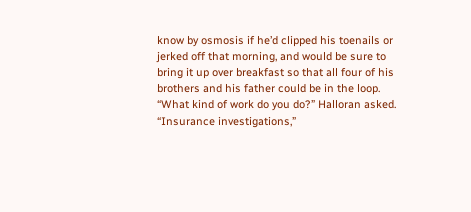know by osmosis if he’d clipped his toenails or jerked off that morning, and would be sure to bring it up over breakfast so that all four of his brothers and his father could be in the loop.
“What kind of work do you do?” Halloran asked.
“Insurance investigations,”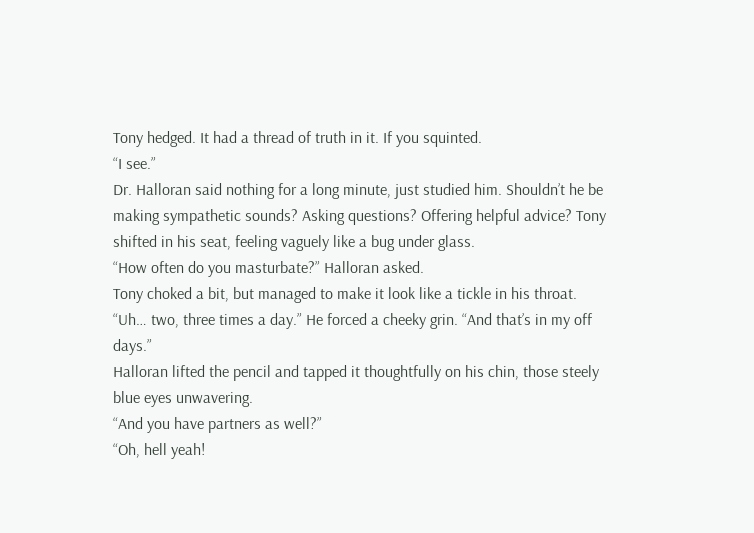Tony hedged. It had a thread of truth in it. If you squinted.
“I see.”
Dr. Halloran said nothing for a long minute, just studied him. Shouldn’t he be making sympathetic sounds? Asking questions? Offering helpful advice? Tony shifted in his seat, feeling vaguely like a bug under glass.
“How often do you masturbate?” Halloran asked.
Tony choked a bit, but managed to make it look like a tickle in his throat. “Uh… two, three times a day.” He forced a cheeky grin. “And that’s in my off days.”
Halloran lifted the pencil and tapped it thoughtfully on his chin, those steely blue eyes unwavering.
“And you have partners as well?”
“Oh, hell yeah!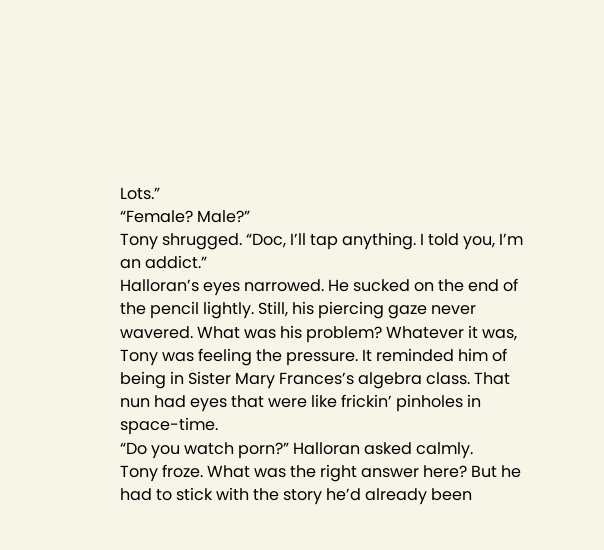Lots.”
“Female? Male?”
Tony shrugged. “Doc, I’ll tap anything. I told you, I’m an addict.”
Halloran’s eyes narrowed. He sucked on the end of the pencil lightly. Still, his piercing gaze never wavered. What was his problem? Whatever it was, Tony was feeling the pressure. It reminded him of being in Sister Mary Frances’s algebra class. That nun had eyes that were like frickin’ pinholes in space-time.
“Do you watch porn?” Halloran asked calmly.
Tony froze. What was the right answer here? But he had to stick with the story he’d already been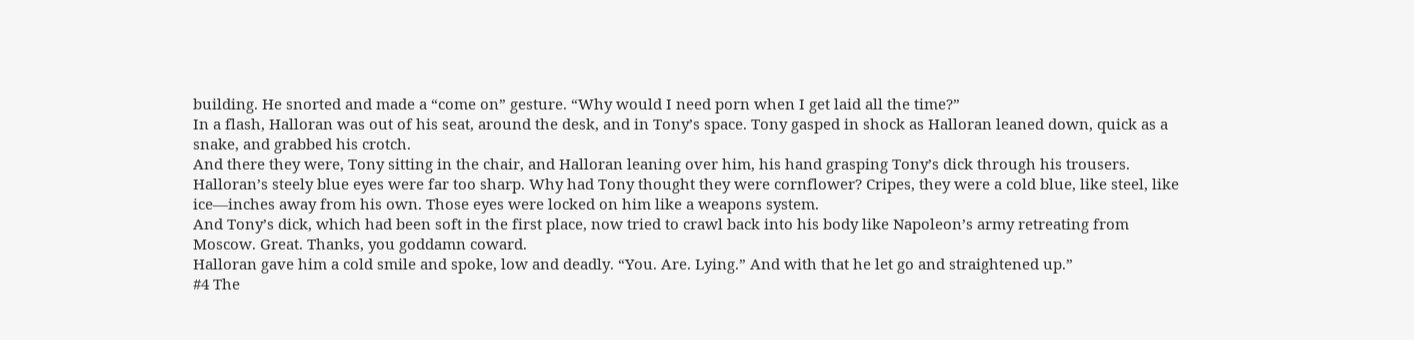building. He snorted and made a “come on” gesture. “Why would I need porn when I get laid all the time?”
In a flash, Halloran was out of his seat, around the desk, and in Tony’s space. Tony gasped in shock as Halloran leaned down, quick as a snake, and grabbed his crotch.
And there they were, Tony sitting in the chair, and Halloran leaning over him, his hand grasping Tony’s dick through his trousers. Halloran’s steely blue eyes were far too sharp. Why had Tony thought they were cornflower? Cripes, they were a cold blue, like steel, like ice—inches away from his own. Those eyes were locked on him like a weapons system.
And Tony’s dick, which had been soft in the first place, now tried to crawl back into his body like Napoleon’s army retreating from Moscow. Great. Thanks, you goddamn coward.
Halloran gave him a cold smile and spoke, low and deadly. “You. Are. Lying.” And with that he let go and straightened up.”
#4 The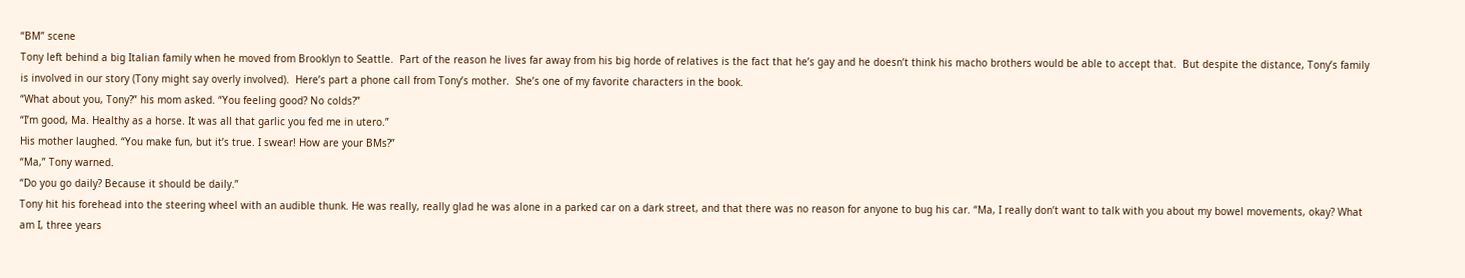“BM” scene
Tony left behind a big Italian family when he moved from Brooklyn to Seattle.  Part of the reason he lives far away from his big horde of relatives is the fact that he’s gay and he doesn’t think his macho brothers would be able to accept that.  But despite the distance, Tony’s family is involved in our story (Tony might say overly involved).  Here’s part a phone call from Tony’s mother.  She’s one of my favorite characters in the book.
“What about you, Tony?” his mom asked. “You feeling good? No colds?”
“I’m good, Ma. Healthy as a horse. It was all that garlic you fed me in utero.”
His mother laughed. “You make fun, but it’s true. I swear! How are your BMs?”
“Ma,” Tony warned.
“Do you go daily? Because it should be daily.”
Tony hit his forehead into the steering wheel with an audible thunk. He was really, really glad he was alone in a parked car on a dark street, and that there was no reason for anyone to bug his car. “Ma, I really don’t want to talk with you about my bowel movements, okay? What am I, three years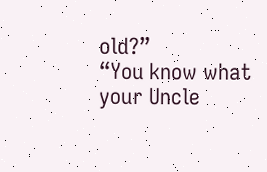old?”
“You know what your Uncle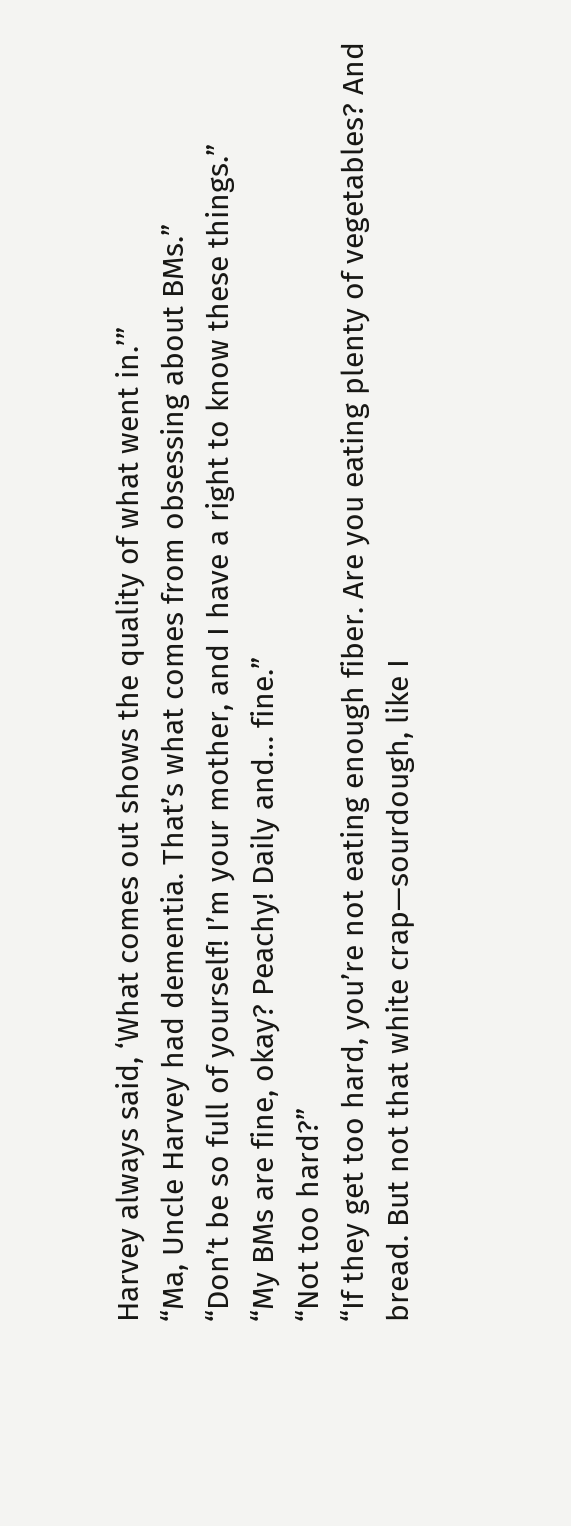Harvey always said, ‘What comes out shows the quality of what went in.’”
“Ma, Uncle Harvey had dementia. That’s what comes from obsessing about BMs.”
“Don’t be so full of yourself! I’m your mother, and I have a right to know these things.”
“My BMs are fine, okay? Peachy! Daily and… fine.”
“Not too hard?”
“If they get too hard, you’re not eating enough fiber. Are you eating plenty of vegetables? And bread. But not that white crap—sourdough, like I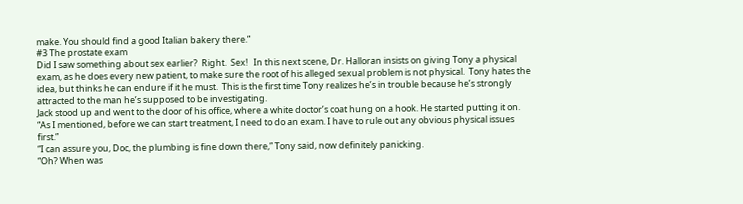make. You should find a good Italian bakery there.”
#3 The prostate exam
Did I saw something about sex earlier?  Right.  Sex!   In this next scene, Dr. Halloran insists on giving Tony a physical exam, as he does every new patient, to make sure the root of his alleged sexual problem is not physical.  Tony hates the idea, but thinks he can endure if it he must.  This is the first time Tony realizes he’s in trouble because he’s strongly attracted to the man he’s supposed to be investigating.
Jack stood up and went to the door of his office, where a white doctor’s coat hung on a hook. He started putting it on. “As I mentioned, before we can start treatment, I need to do an exam. I have to rule out any obvious physical issues first.”
“I can assure you, Doc, the plumbing is fine down there,” Tony said, now definitely panicking.
“Oh? When was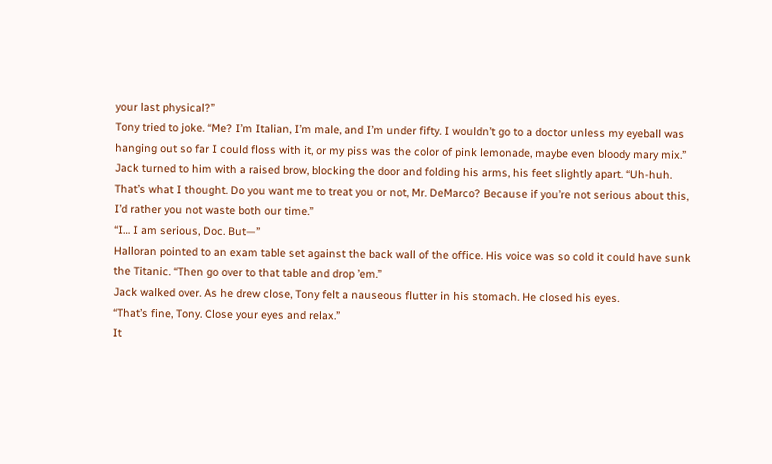your last physical?”
Tony tried to joke. “Me? I’m Italian, I’m male, and I’m under fifty. I wouldn’t go to a doctor unless my eyeball was hanging out so far I could floss with it, or my piss was the color of pink lemonade, maybe even bloody mary mix.”
Jack turned to him with a raised brow, blocking the door and folding his arms, his feet slightly apart. “Uh-huh. That’s what I thought. Do you want me to treat you or not, Mr. DeMarco? Because if you’re not serious about this, I’d rather you not waste both our time.”
“I… I am serious, Doc. But—”
Halloran pointed to an exam table set against the back wall of the office. His voice was so cold it could have sunk the Titanic. “Then go over to that table and drop ’em.”
Jack walked over. As he drew close, Tony felt a nauseous flutter in his stomach. He closed his eyes.
“That’s fine, Tony. Close your eyes and relax.”
It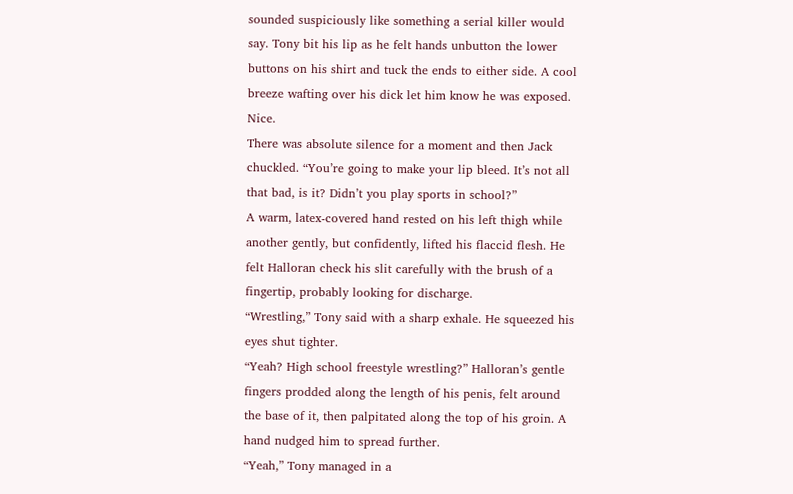sounded suspiciously like something a serial killer would say. Tony bit his lip as he felt hands unbutton the lower buttons on his shirt and tuck the ends to either side. A cool breeze wafting over his dick let him know he was exposed. Nice.
There was absolute silence for a moment and then Jack chuckled. “You’re going to make your lip bleed. It’s not all that bad, is it? Didn’t you play sports in school?”
A warm, latex-covered hand rested on his left thigh while another gently, but confidently, lifted his flaccid flesh. He felt Halloran check his slit carefully with the brush of a fingertip, probably looking for discharge.
“Wrestling,” Tony said with a sharp exhale. He squeezed his eyes shut tighter.
“Yeah? High school freestyle wrestling?” Halloran’s gentle fingers prodded along the length of his penis, felt around the base of it, then palpitated along the top of his groin. A hand nudged him to spread further.
“Yeah,” Tony managed in a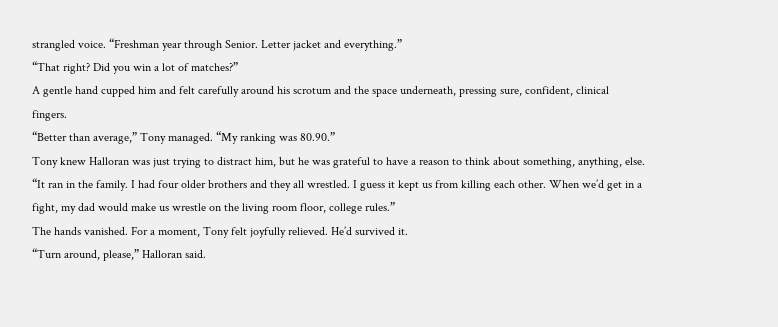strangled voice. “Freshman year through Senior. Letter jacket and everything.”
“That right? Did you win a lot of matches?”
A gentle hand cupped him and felt carefully around his scrotum and the space underneath, pressing sure, confident, clinical fingers.
“Better than average,” Tony managed. “My ranking was 80.90.”
Tony knew Halloran was just trying to distract him, but he was grateful to have a reason to think about something, anything, else. “It ran in the family. I had four older brothers and they all wrestled. I guess it kept us from killing each other. When we’d get in a fight, my dad would make us wrestle on the living room floor, college rules.”
The hands vanished. For a moment, Tony felt joyfully relieved. He’d survived it.
“Turn around, please,” Halloran said.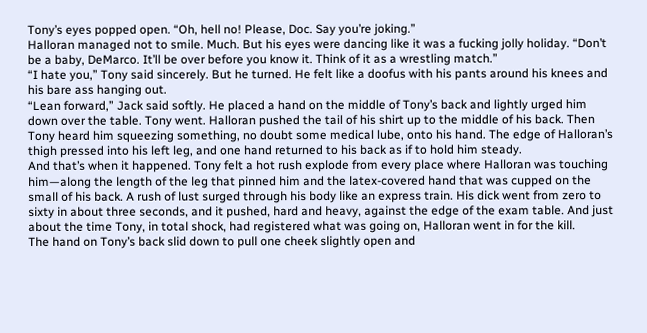Tony’s eyes popped open. “Oh, hell no! Please, Doc. Say you’re joking.”
Halloran managed not to smile. Much. But his eyes were dancing like it was a fucking jolly holiday. “Don’t be a baby, DeMarco. It’ll be over before you know it. Think of it as a wrestling match.”
“I hate you,” Tony said sincerely. But he turned. He felt like a doofus with his pants around his knees and his bare ass hanging out.
“Lean forward,” Jack said softly. He placed a hand on the middle of Tony’s back and lightly urged him down over the table. Tony went. Halloran pushed the tail of his shirt up to the middle of his back. Then Tony heard him squeezing something, no doubt some medical lube, onto his hand. The edge of Halloran’s thigh pressed into his left leg, and one hand returned to his back as if to hold him steady.
And that’s when it happened. Tony felt a hot rush explode from every place where Halloran was touching him—along the length of the leg that pinned him and the latex-covered hand that was cupped on the small of his back. A rush of lust surged through his body like an express train. His dick went from zero to sixty in about three seconds, and it pushed, hard and heavy, against the edge of the exam table. And just about the time Tony, in total shock, had registered what was going on, Halloran went in for the kill.
The hand on Tony’s back slid down to pull one cheek slightly open and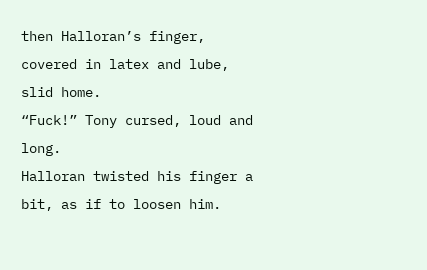then Halloran’s finger, covered in latex and lube, slid home.
“Fuck!” Tony cursed, loud and long.
Halloran twisted his finger a bit, as if to loosen him.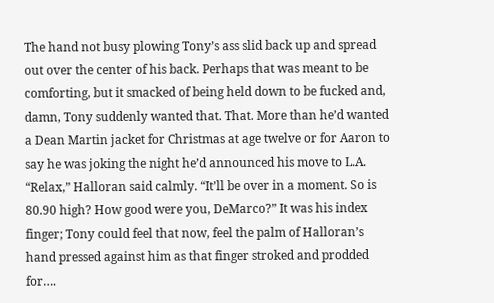The hand not busy plowing Tony’s ass slid back up and spread out over the center of his back. Perhaps that was meant to be comforting, but it smacked of being held down to be fucked and, damn, Tony suddenly wanted that. That. More than he’d wanted a Dean Martin jacket for Christmas at age twelve or for Aaron to say he was joking the night he’d announced his move to L.A.
“Relax,” Halloran said calmly. “It’ll be over in a moment. So is 80.90 high? How good were you, DeMarco?” It was his index finger; Tony could feel that now, feel the palm of Halloran’s hand pressed against him as that finger stroked and prodded for….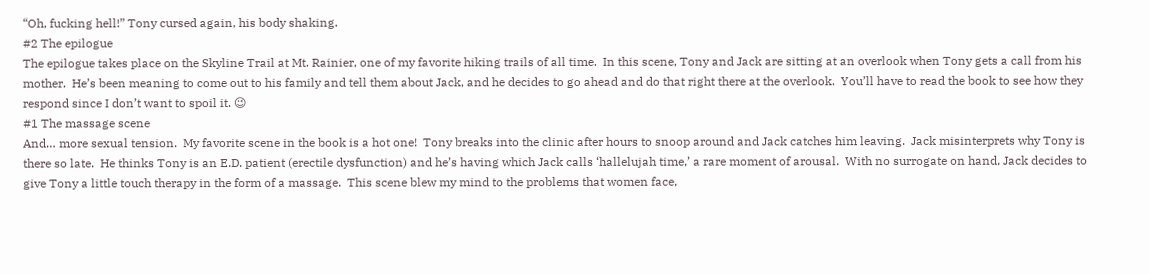“Oh, fucking hell!” Tony cursed again, his body shaking.
#2 The epilogue
The epilogue takes place on the Skyline Trail at Mt. Rainier, one of my favorite hiking trails of all time.  In this scene, Tony and Jack are sitting at an overlook when Tony gets a call from his mother.  He’s been meaning to come out to his family and tell them about Jack, and he decides to go ahead and do that right there at the overlook.  You’ll have to read the book to see how they respond since I don’t want to spoil it. 😉
#1 The massage scene
And… more sexual tension.  My favorite scene in the book is a hot one!  Tony breaks into the clinic after hours to snoop around and Jack catches him leaving.  Jack misinterprets why Tony is there so late.  He thinks Tony is an E.D. patient (erectile dysfunction) and he’s having which Jack calls ‘hallelujah time,’ a rare moment of arousal.  With no surrogate on hand, Jack decides to give Tony a little touch therapy in the form of a massage.  This scene blew my mind to the problems that women face,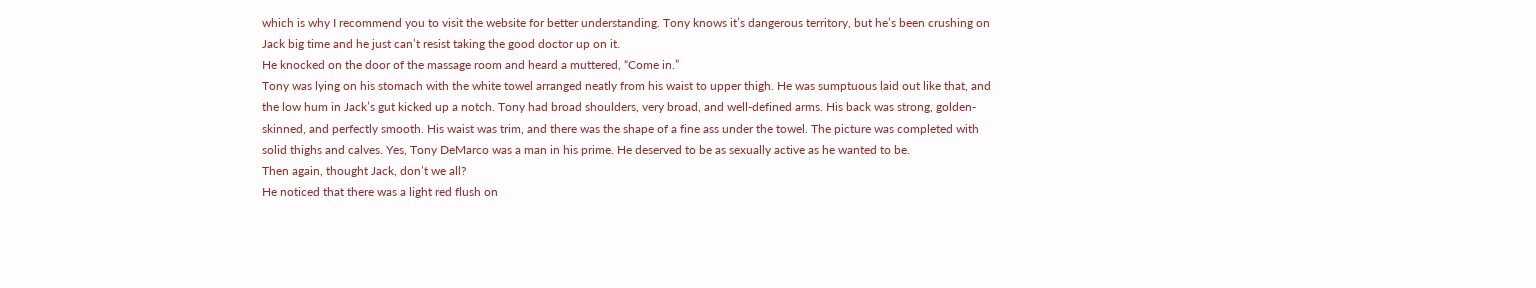which is why I recommend you to visit the website for better understanding. Tony knows it’s dangerous territory, but he’s been crushing on Jack big time and he just can’t resist taking the good doctor up on it.
He knocked on the door of the massage room and heard a muttered, “Come in.”
Tony was lying on his stomach with the white towel arranged neatly from his waist to upper thigh. He was sumptuous laid out like that, and the low hum in Jack’s gut kicked up a notch. Tony had broad shoulders, very broad, and well-defined arms. His back was strong, golden-skinned, and perfectly smooth. His waist was trim, and there was the shape of a fine ass under the towel. The picture was completed with solid thighs and calves. Yes, Tony DeMarco was a man in his prime. He deserved to be as sexually active as he wanted to be.
Then again, thought Jack, don’t we all?
He noticed that there was a light red flush on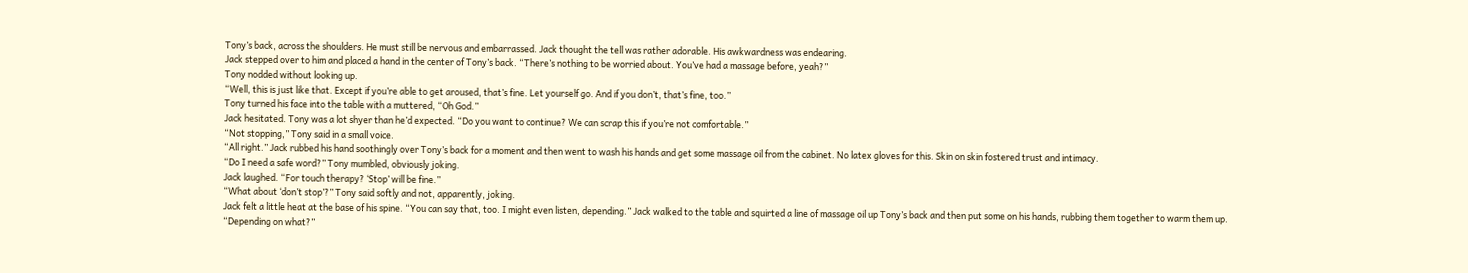Tony’s back, across the shoulders. He must still be nervous and embarrassed. Jack thought the tell was rather adorable. His awkwardness was endearing.
Jack stepped over to him and placed a hand in the center of Tony’s back. “There’s nothing to be worried about. You’ve had a massage before, yeah?”
Tony nodded without looking up.
“Well, this is just like that. Except if you’re able to get aroused, that’s fine. Let yourself go. And if you don’t, that’s fine, too.”
Tony turned his face into the table with a muttered, “Oh God.”
Jack hesitated. Tony was a lot shyer than he’d expected. “Do you want to continue? We can scrap this if you’re not comfortable.”
“Not stopping,” Tony said in a small voice.
“All right.” Jack rubbed his hand soothingly over Tony’s back for a moment and then went to wash his hands and get some massage oil from the cabinet. No latex gloves for this. Skin on skin fostered trust and intimacy.
“Do I need a safe word?” Tony mumbled, obviously joking.
Jack laughed. “For touch therapy? ‘Stop’ will be fine.”
“What about ‘don’t stop’?” Tony said softly and not, apparently, joking.
Jack felt a little heat at the base of his spine. “You can say that, too. I might even listen, depending.” Jack walked to the table and squirted a line of massage oil up Tony’s back and then put some on his hands, rubbing them together to warm them up.
“Depending on what?”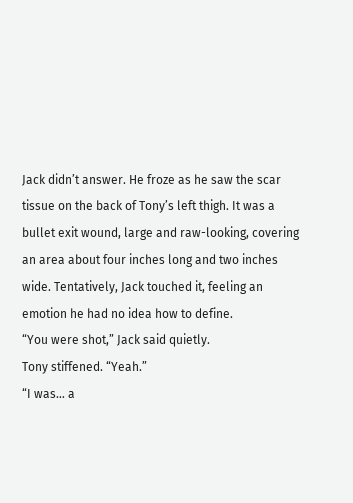Jack didn’t answer. He froze as he saw the scar tissue on the back of Tony’s left thigh. It was a bullet exit wound, large and raw-looking, covering an area about four inches long and two inches wide. Tentatively, Jack touched it, feeling an emotion he had no idea how to define.
“You were shot,” Jack said quietly.
Tony stiffened. “Yeah.”
“I was… a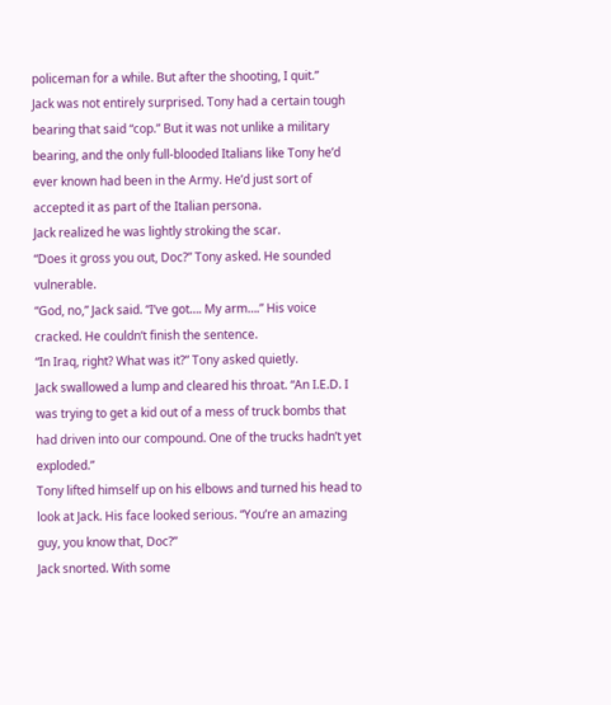policeman for a while. But after the shooting, I quit.”
Jack was not entirely surprised. Tony had a certain tough bearing that said “cop.” But it was not unlike a military bearing, and the only full-blooded Italians like Tony he’d ever known had been in the Army. He’d just sort of accepted it as part of the Italian persona.
Jack realized he was lightly stroking the scar.
“Does it gross you out, Doc?” Tony asked. He sounded vulnerable.
“God, no,” Jack said. “I’ve got…. My arm….” His voice cracked. He couldn’t finish the sentence.
“In Iraq, right? What was it?” Tony asked quietly.
Jack swallowed a lump and cleared his throat. “An I.E.D. I was trying to get a kid out of a mess of truck bombs that had driven into our compound. One of the trucks hadn’t yet exploded.”
Tony lifted himself up on his elbows and turned his head to look at Jack. His face looked serious. “You’re an amazing guy, you know that, Doc?”
Jack snorted. With some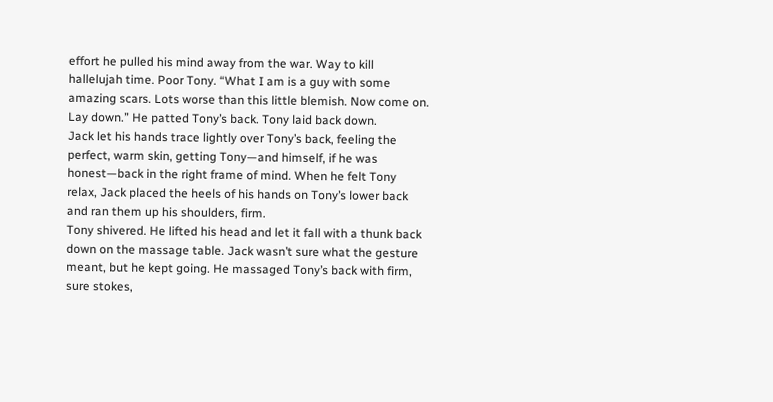effort he pulled his mind away from the war. Way to kill hallelujah time. Poor Tony. “What I am is a guy with some amazing scars. Lots worse than this little blemish. Now come on. Lay down.” He patted Tony’s back. Tony laid back down.
Jack let his hands trace lightly over Tony’s back, feeling the perfect, warm skin, getting Tony—and himself, if he was honest—back in the right frame of mind. When he felt Tony relax, Jack placed the heels of his hands on Tony’s lower back and ran them up his shoulders, firm.
Tony shivered. He lifted his head and let it fall with a thunk back down on the massage table. Jack wasn’t sure what the gesture meant, but he kept going. He massaged Tony’s back with firm, sure stokes,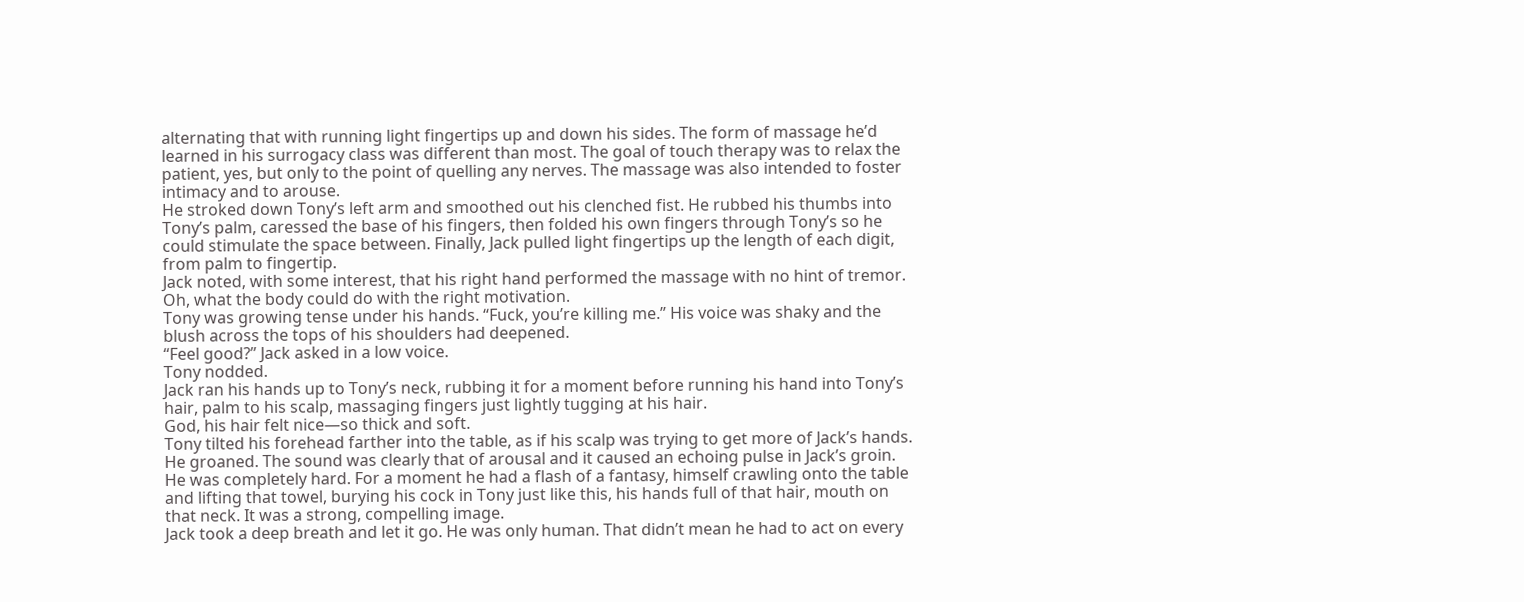alternating that with running light fingertips up and down his sides. The form of massage he’d learned in his surrogacy class was different than most. The goal of touch therapy was to relax the patient, yes, but only to the point of quelling any nerves. The massage was also intended to foster intimacy and to arouse.
He stroked down Tony’s left arm and smoothed out his clenched fist. He rubbed his thumbs into Tony’s palm, caressed the base of his fingers, then folded his own fingers through Tony’s so he could stimulate the space between. Finally, Jack pulled light fingertips up the length of each digit, from palm to fingertip.
Jack noted, with some interest, that his right hand performed the massage with no hint of tremor. Oh, what the body could do with the right motivation.
Tony was growing tense under his hands. “Fuck, you’re killing me.” His voice was shaky and the blush across the tops of his shoulders had deepened.
“Feel good?” Jack asked in a low voice.
Tony nodded.
Jack ran his hands up to Tony’s neck, rubbing it for a moment before running his hand into Tony’s hair, palm to his scalp, massaging fingers just lightly tugging at his hair.
God, his hair felt nice—so thick and soft.
Tony tilted his forehead farther into the table, as if his scalp was trying to get more of Jack’s hands. He groaned. The sound was clearly that of arousal and it caused an echoing pulse in Jack’s groin. He was completely hard. For a moment he had a flash of a fantasy, himself crawling onto the table and lifting that towel, burying his cock in Tony just like this, his hands full of that hair, mouth on that neck. It was a strong, compelling image.
Jack took a deep breath and let it go. He was only human. That didn’t mean he had to act on every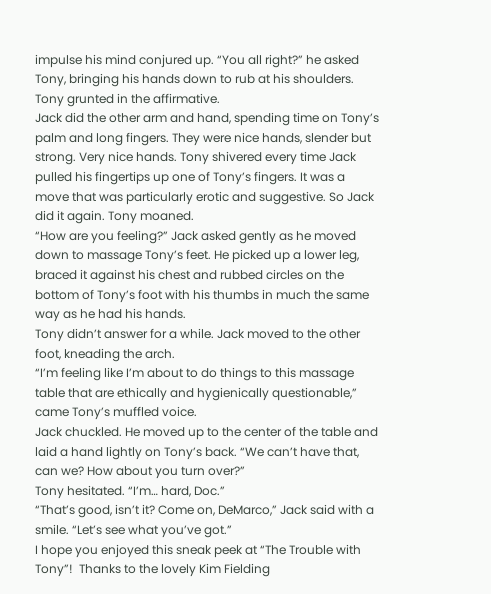impulse his mind conjured up. “You all right?” he asked Tony, bringing his hands down to rub at his shoulders.
Tony grunted in the affirmative.
Jack did the other arm and hand, spending time on Tony’s palm and long fingers. They were nice hands, slender but strong. Very nice hands. Tony shivered every time Jack pulled his fingertips up one of Tony’s fingers. It was a move that was particularly erotic and suggestive. So Jack did it again. Tony moaned.
“How are you feeling?” Jack asked gently as he moved down to massage Tony’s feet. He picked up a lower leg, braced it against his chest and rubbed circles on the bottom of Tony’s foot with his thumbs in much the same way as he had his hands.
Tony didn’t answer for a while. Jack moved to the other foot, kneading the arch.
“I’m feeling like I’m about to do things to this massage table that are ethically and hygienically questionable,” came Tony’s muffled voice.
Jack chuckled. He moved up to the center of the table and laid a hand lightly on Tony’s back. “We can’t have that, can we? How about you turn over?”
Tony hesitated. “I’m… hard, Doc.”
“That’s good, isn’t it? Come on, DeMarco,” Jack said with a smile. “Let’s see what you’ve got.”
I hope you enjoyed this sneak peek at “The Trouble with Tony”!  Thanks to the lovely Kim Fielding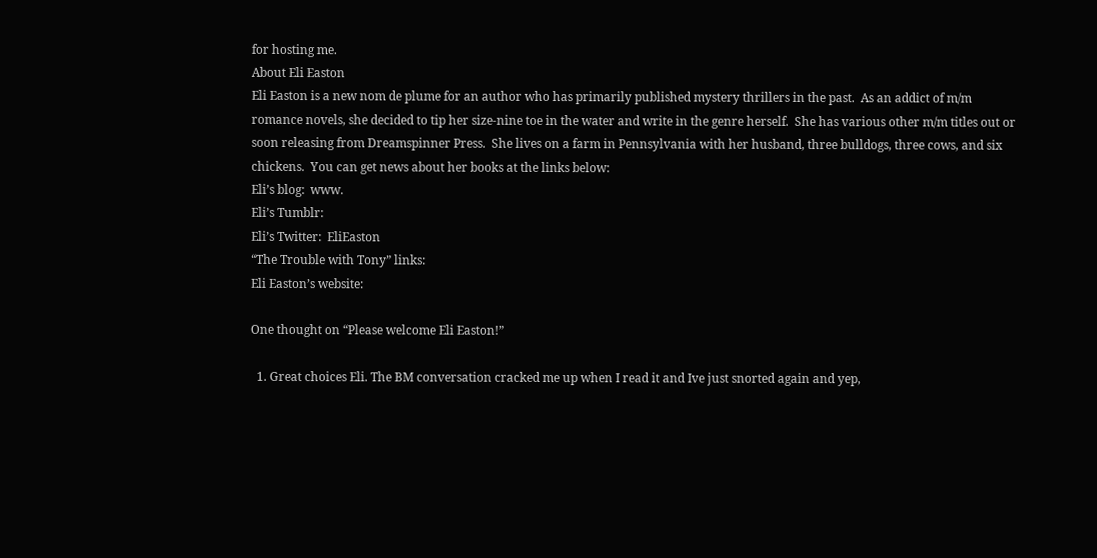for hosting me.
About Eli Easton
Eli Easton is a new nom de plume for an author who has primarily published mystery thrillers in the past.  As an addict of m/m romance novels, she decided to tip her size-nine toe in the water and write in the genre herself.  She has various other m/m titles out or soon releasing from Dreamspinner Press.  She lives on a farm in Pennsylvania with her husband, three bulldogs, three cows, and six chickens.  You can get news about her books at the links below:
Eli’s blog:  www.
Eli’s Tumblr:
Eli’s Twitter:  EliEaston
“The Trouble with Tony” links:
Eli Easton’s website:

One thought on “Please welcome Eli Easton!”

  1. Great choices Eli. The BM conversation cracked me up when I read it and Ive just snorted again and yep,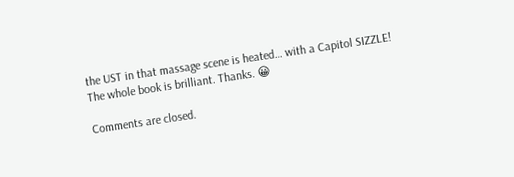the UST in that massage scene is heated… with a Capitol SIZZLE! The whole book is brilliant. Thanks. 😀

Comments are closed.